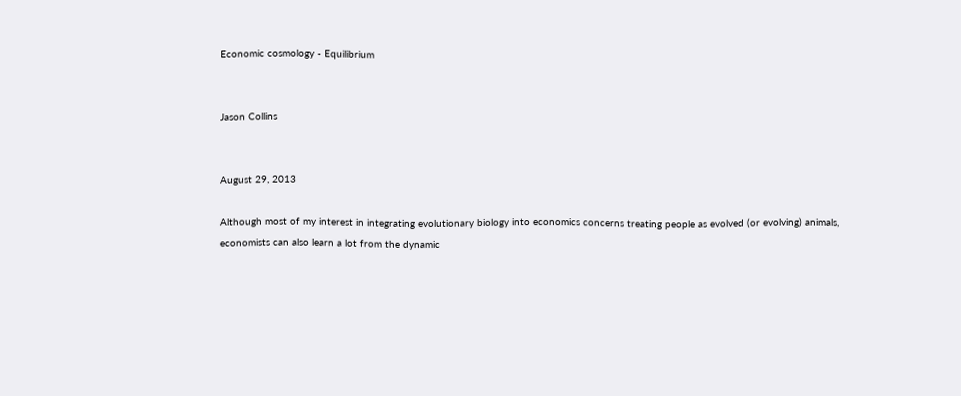Economic cosmology - Equilibrium


Jason Collins


August 29, 2013

Although most of my interest in integrating evolutionary biology into economics concerns treating people as evolved (or evolving) animals, economists can also learn a lot from the dynamic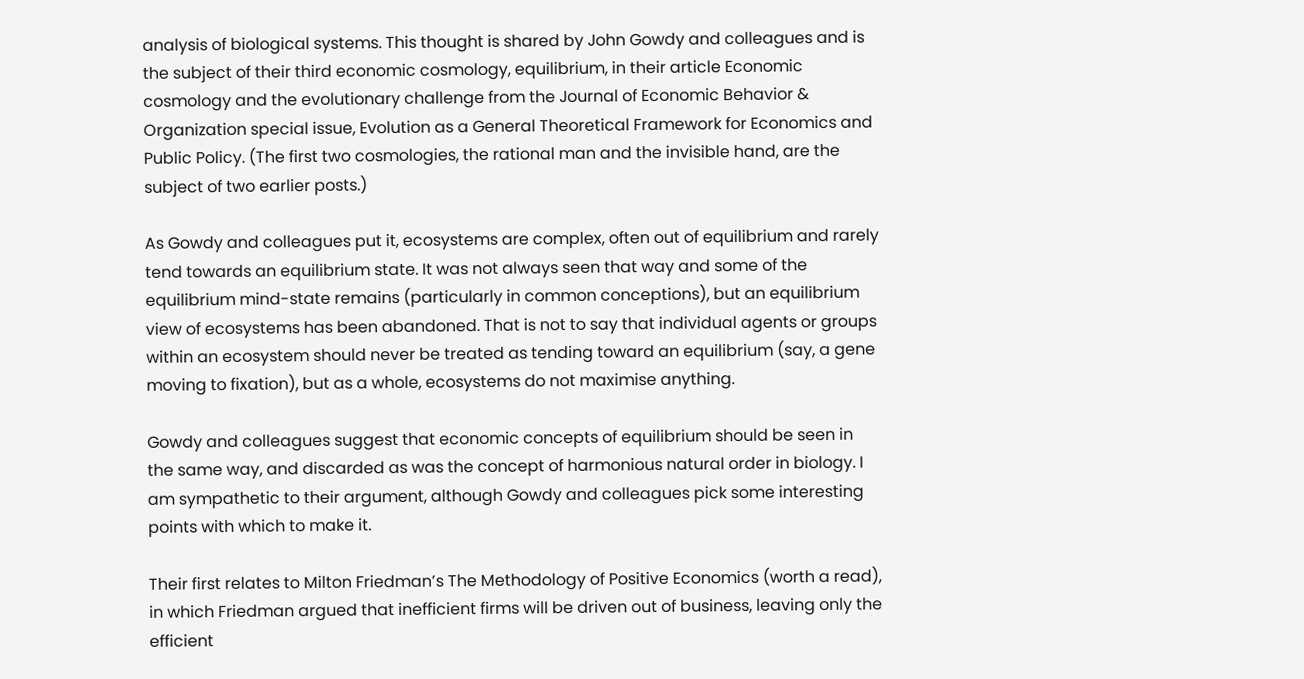analysis of biological systems. This thought is shared by John Gowdy and colleagues and is the subject of their third economic cosmology, equilibrium, in their article Economic cosmology and the evolutionary challenge from the Journal of Economic Behavior & Organization special issue, Evolution as a General Theoretical Framework for Economics and Public Policy. (The first two cosmologies, the rational man and the invisible hand, are the subject of two earlier posts.)

As Gowdy and colleagues put it, ecosystems are complex, often out of equilibrium and rarely tend towards an equilibrium state. It was not always seen that way and some of the equilibrium mind-state remains (particularly in common conceptions), but an equilibrium view of ecosystems has been abandoned. That is not to say that individual agents or groups within an ecosystem should never be treated as tending toward an equilibrium (say, a gene moving to fixation), but as a whole, ecosystems do not maximise anything.

Gowdy and colleagues suggest that economic concepts of equilibrium should be seen in the same way, and discarded as was the concept of harmonious natural order in biology. I am sympathetic to their argument, although Gowdy and colleagues pick some interesting points with which to make it.

Their first relates to Milton Friedman’s The Methodology of Positive Economics (worth a read), in which Friedman argued that inefficient firms will be driven out of business, leaving only the efficient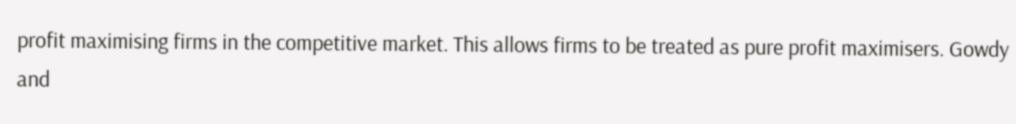profit maximising firms in the competitive market. This allows firms to be treated as pure profit maximisers. Gowdy and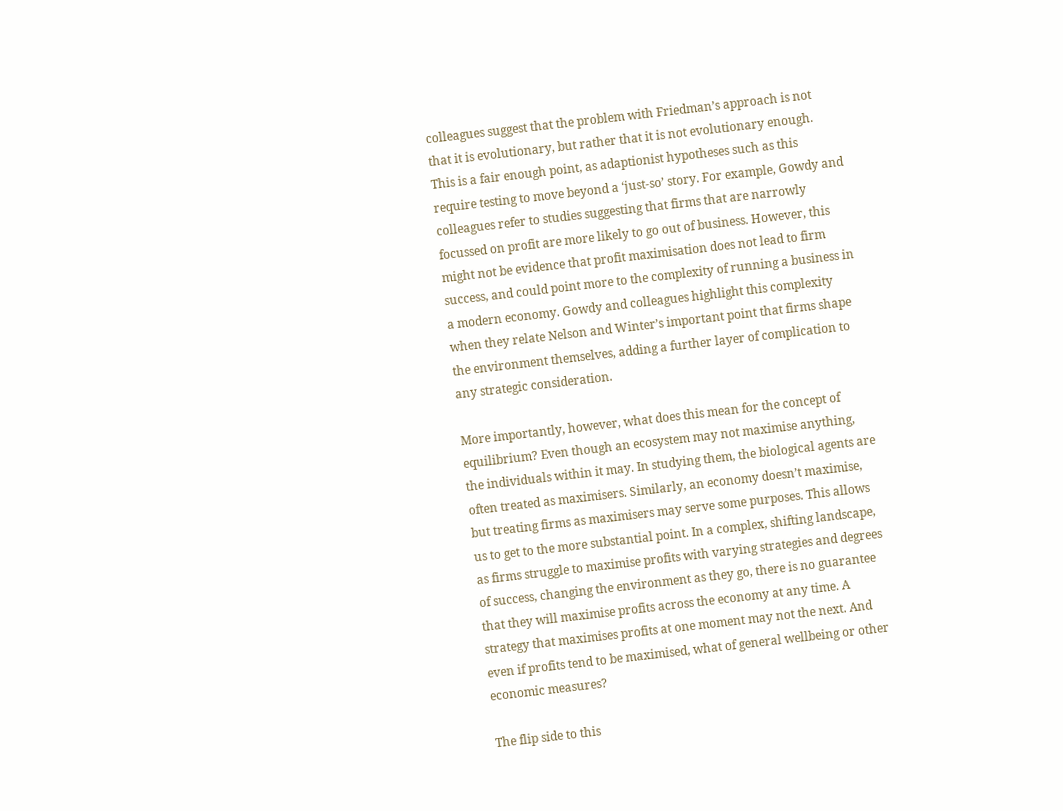colleagues suggest that the problem with Friedman’s approach is not that it is evolutionary, but rather that it is not evolutionary enough. This is a fair enough point, as adaptionist hypotheses such as this require testing to move beyond a ‘just-so’ story. For example, Gowdy and colleagues refer to studies suggesting that firms that are narrowly focussed on profit are more likely to go out of business. However, this might not be evidence that profit maximisation does not lead to firm success, and could point more to the complexity of running a business in a modern economy. Gowdy and colleagues highlight this complexity when they relate Nelson and Winter’s important point that firms shape the environment themselves, adding a further layer of complication to any strategic consideration.

More importantly, however, what does this mean for the concept of equilibrium? Even though an ecosystem may not maximise anything, the individuals within it may. In studying them, the biological agents are often treated as maximisers. Similarly, an economy doesn’t maximise, but treating firms as maximisers may serve some purposes. This allows us to get to the more substantial point. In a complex, shifting landscape, as firms struggle to maximise profits with varying strategies and degrees of success, changing the environment as they go, there is no guarantee that they will maximise profits across the economy at any time. A strategy that maximises profits at one moment may not the next. And even if profits tend to be maximised, what of general wellbeing or other economic measures?

The flip side to this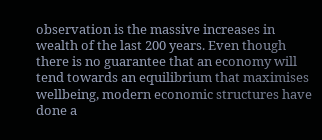observation is the massive increases in wealth of the last 200 years. Even though there is no guarantee that an economy will tend towards an equilibrium that maximises wellbeing, modern economic structures have done a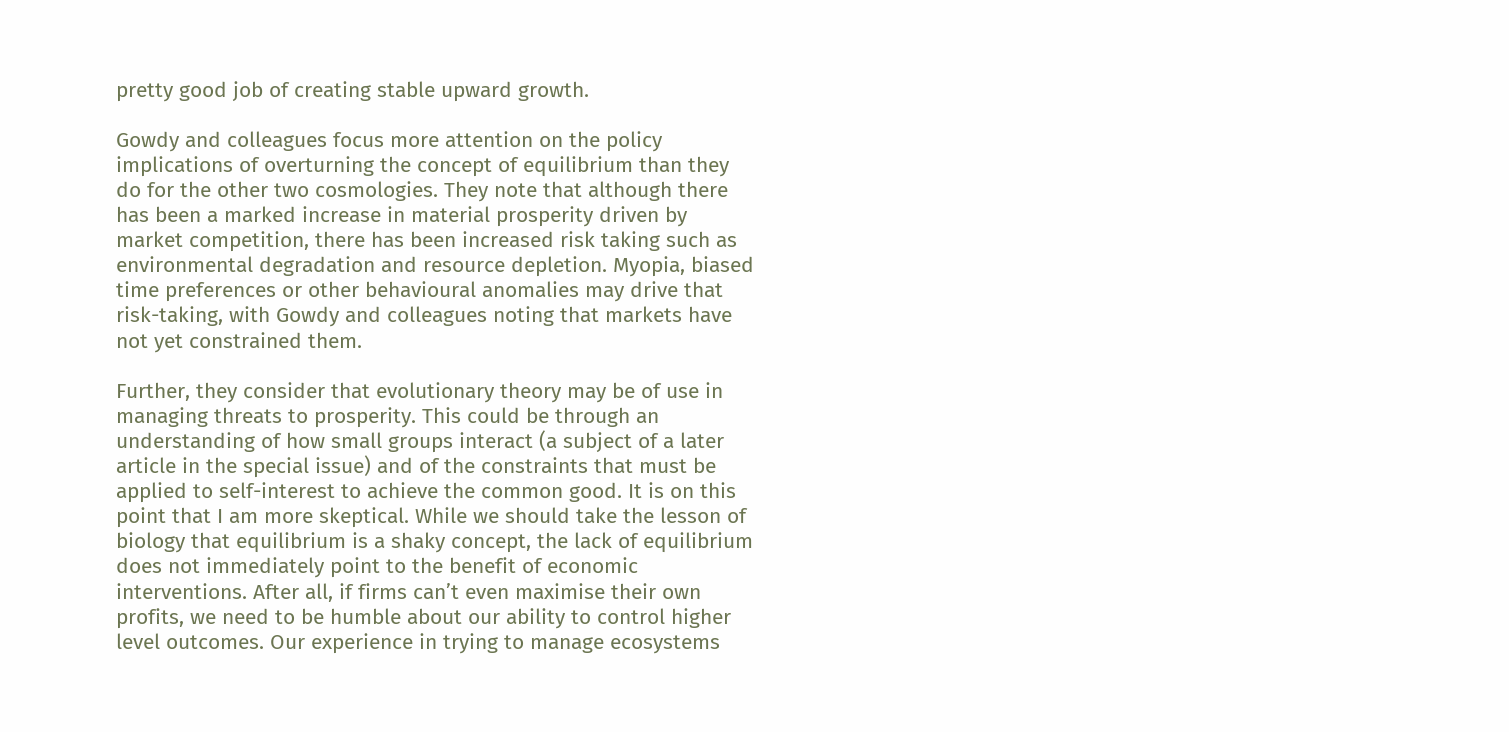pretty good job of creating stable upward growth.

Gowdy and colleagues focus more attention on the policy implications of overturning the concept of equilibrium than they do for the other two cosmologies. They note that although there has been a marked increase in material prosperity driven by market competition, there has been increased risk taking such as environmental degradation and resource depletion. Myopia, biased time preferences or other behavioural anomalies may drive that risk-taking, with Gowdy and colleagues noting that markets have not yet constrained them.

Further, they consider that evolutionary theory may be of use in managing threats to prosperity. This could be through an understanding of how small groups interact (a subject of a later article in the special issue) and of the constraints that must be applied to self-interest to achieve the common good. It is on this point that I am more skeptical. While we should take the lesson of biology that equilibrium is a shaky concept, the lack of equilibrium does not immediately point to the benefit of economic interventions. After all, if firms can’t even maximise their own profits, we need to be humble about our ability to control higher level outcomes. Our experience in trying to manage ecosystems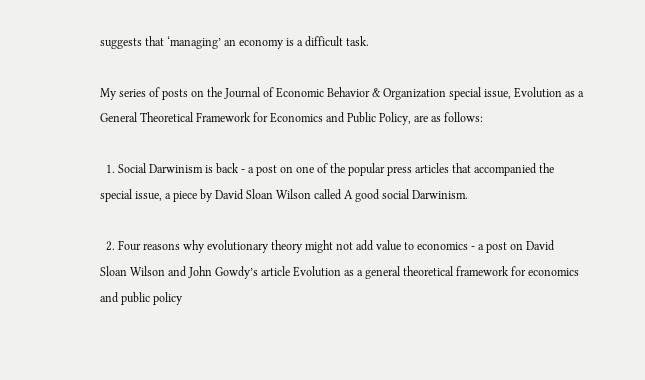suggests that ‘managing’ an economy is a difficult task.

My series of posts on the Journal of Economic Behavior & Organization special issue, Evolution as a General Theoretical Framework for Economics and Public Policy, are as follows:

  1. Social Darwinism is back - a post on one of the popular press articles that accompanied the special issue, a piece by David Sloan Wilson called A good social Darwinism.

  2. Four reasons why evolutionary theory might not add value to economics - a post on David Sloan Wilson and John Gowdy’s article Evolution as a general theoretical framework for economics and public policy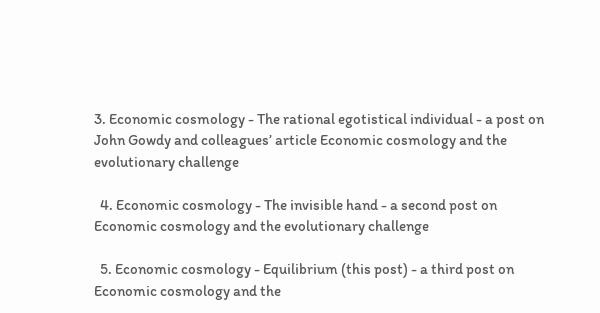3. Economic cosmology - The rational egotistical individual - a post on John Gowdy and colleagues’ article Economic cosmology and the evolutionary challenge

  4. Economic cosmology - The invisible hand - a second post on Economic cosmology and the evolutionary challenge

  5. Economic cosmology - Equilibrium (this post) - a third post on Economic cosmology and the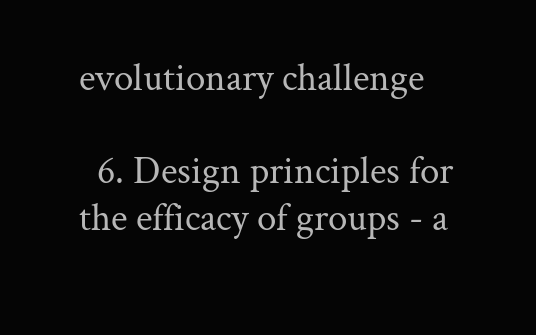evolutionary challenge

  6. Design principles for the efficacy of groups - a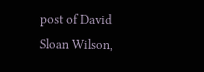post of David Sloan Wilson,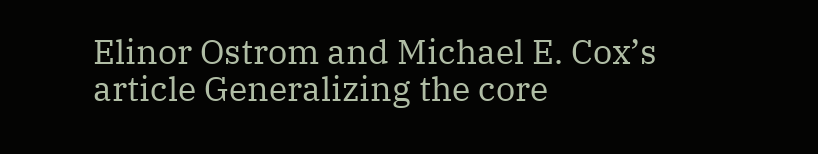Elinor Ostrom and Michael E. Cox’s article Generalizing the core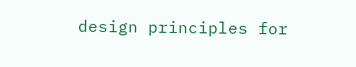design principles for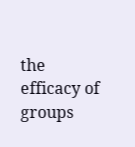the efficacy of groups